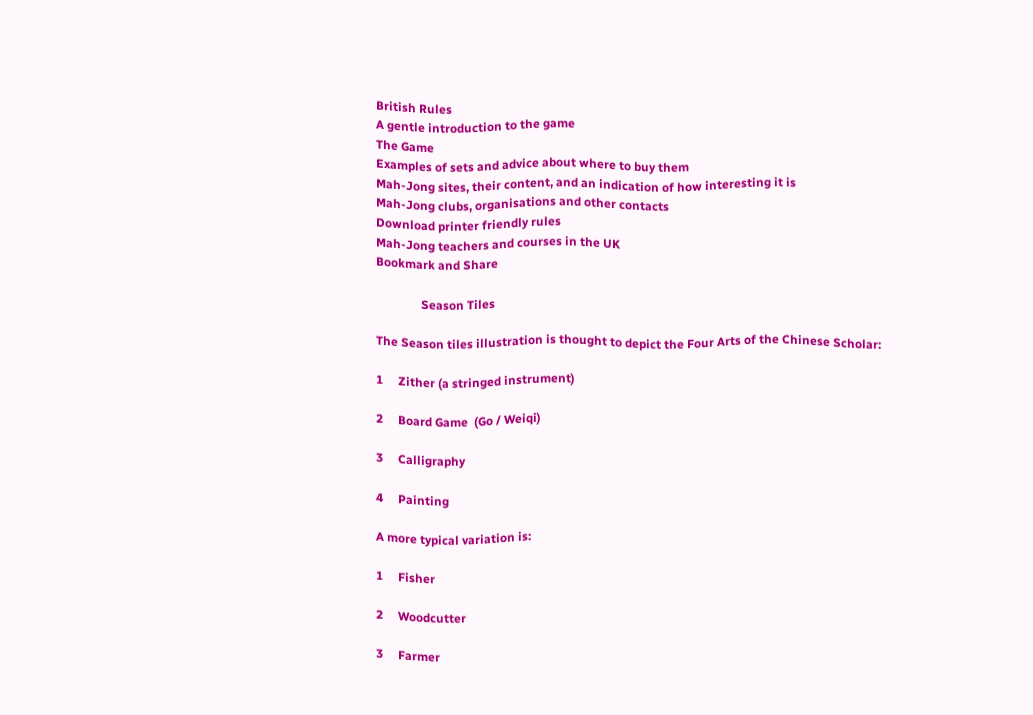British Rules
A gentle introduction to the game
The Game
Examples of sets and advice about where to buy them
Mah-Jong sites, their content, and an indication of how interesting it is
Mah-Jong clubs, organisations and other contacts
Download printer friendly rules
Mah-Jong teachers and courses in the UK
Bookmark and Share

               Season Tiles

The Season tiles illustration is thought to depict the Four Arts of the Chinese Scholar:

1     Zither (a stringed instrument)

2     Board Game  (Go / Weiqi)

3     Calligraphy

4     Painting

A more typical variation is:

1     Fisher

2     Woodcutter

3     Farmer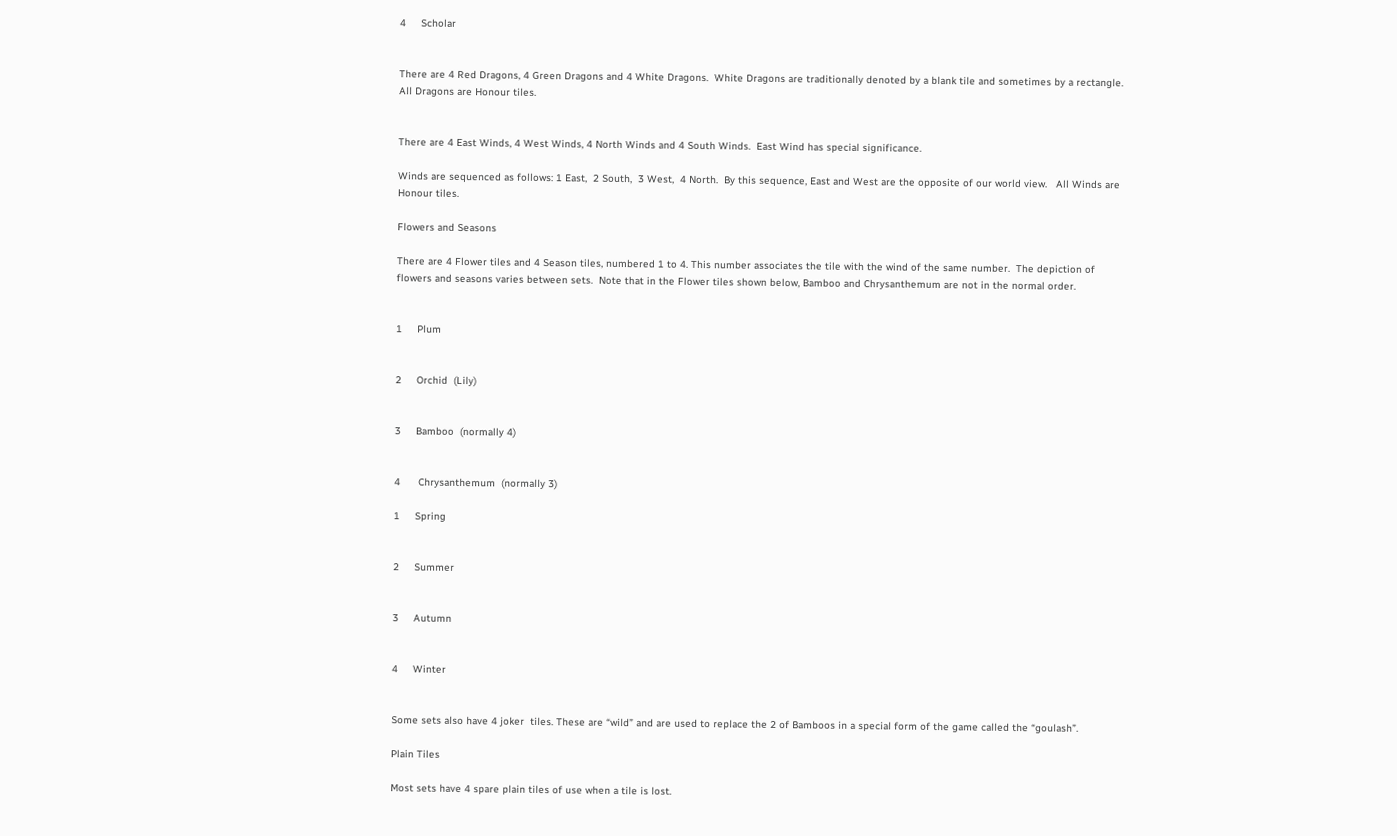4     Scholar


There are 4 Red Dragons, 4 Green Dragons and 4 White Dragons.  White Dragons are traditionally denoted by a blank tile and sometimes by a rectangle.  All Dragons are Honour tiles.


There are 4 East Winds, 4 West Winds, 4 North Winds and 4 South Winds.  East Wind has special significance.

Winds are sequenced as follows: 1 East,  2 South,  3 West,  4 North.  By this sequence, East and West are the opposite of our world view.   All Winds are Honour tiles.

Flowers and Seasons

There are 4 Flower tiles and 4 Season tiles, numbered 1 to 4. This number associates the tile with the wind of the same number.  The depiction of flowers and seasons varies between sets.  Note that in the Flower tiles shown below, Bamboo and Chrysanthemum are not in the normal order.


1     Plum


2     Orchid  (Lily)


3     Bamboo  (normally 4)


4      Chrysanthemum  (normally 3)

1     Spring


2     Summer


3     Autumn


4     Winter


Some sets also have 4 joker  tiles. These are “wild” and are used to replace the 2 of Bamboos in a special form of the game called the “goulash”.

Plain Tiles

Most sets have 4 spare plain tiles of use when a tile is lost.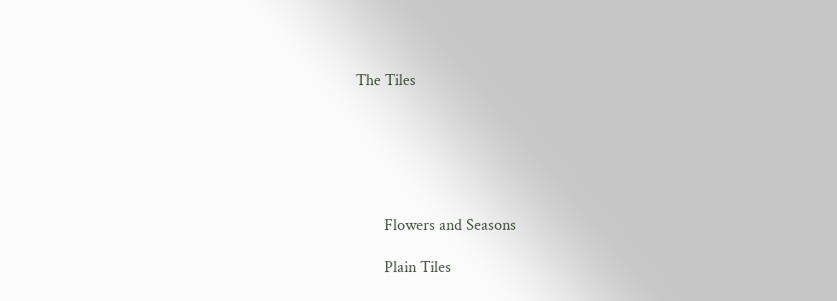The Tiles






       Flowers and Seasons

       Plain Tiles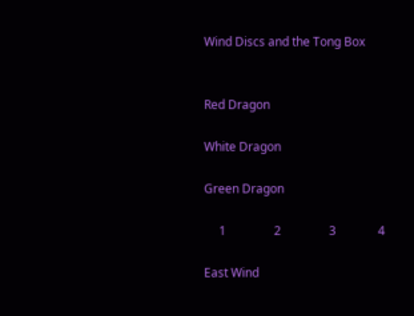Wind Discs and the Tong Box


Red Dragon

White Dragon

Green Dragon

     1                2                3              4

East Wind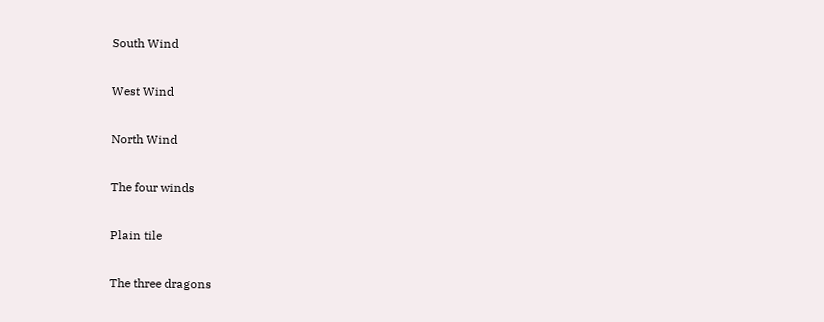South Wind

West Wind

North Wind

The four winds

Plain tile

The three dragons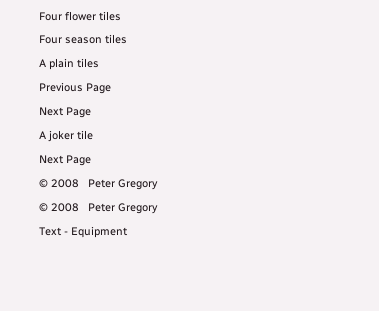Four flower tiles
Four season tiles
A plain tiles
Previous Page
Next Page
A joker tile
Next Page
© 2008   Peter Gregory
© 2008   Peter Gregory
Text - Equipment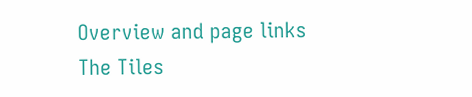Overview and page links
The Tiles